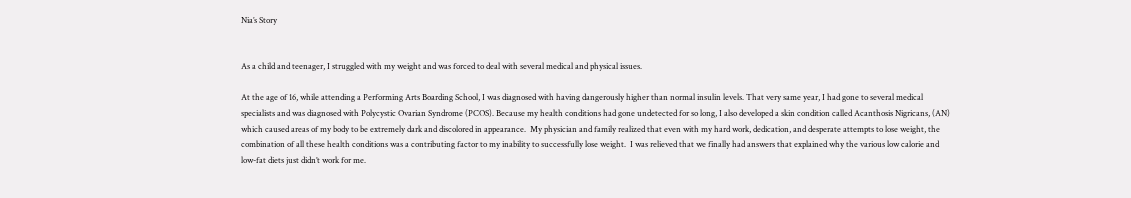Nia’s Story


As a child and teenager, I struggled with my weight and was forced to deal with several medical and physical issues.

At the age of 16, while attending a Performing Arts Boarding School, I was diagnosed with having dangerously higher than normal insulin levels. That very same year, I had gone to several medical specialists and was diagnosed with Polycystic Ovarian Syndrome (PCOS). Because my health conditions had gone undetected for so long, I also developed a skin condition called Acanthosis Nigricans, (AN) which caused areas of my body to be extremely dark and discolored in appearance.  My physician and family realized that even with my hard work, dedication, and desperate attempts to lose weight, the combination of all these health conditions was a contributing factor to my inability to successfully lose weight.  I was relieved that we finally had answers that explained why the various low calorie and low-fat diets just didn’t work for me.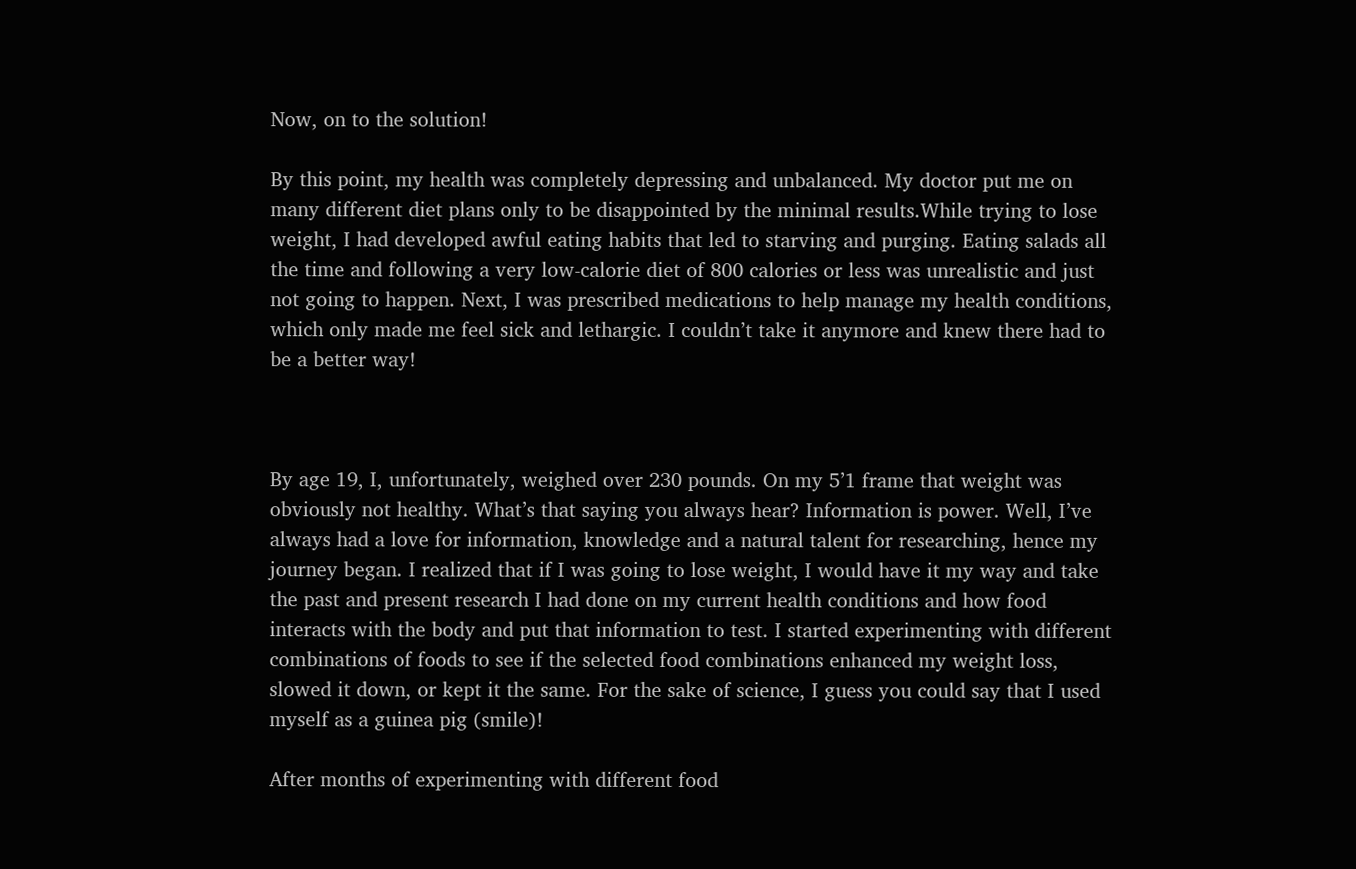Now, on to the solution!

By this point, my health was completely depressing and unbalanced. My doctor put me on many different diet plans only to be disappointed by the minimal results.While trying to lose weight, I had developed awful eating habits that led to starving and purging. Eating salads all the time and following a very low-calorie diet of 800 calories or less was unrealistic and just not going to happen. Next, I was prescribed medications to help manage my health conditions, which only made me feel sick and lethargic. I couldn’t take it anymore and knew there had to be a better way!



By age 19, I, unfortunately, weighed over 230 pounds. On my 5’1 frame that weight was obviously not healthy. What’s that saying you always hear? Information is power. Well, I’ve always had a love for information, knowledge and a natural talent for researching, hence my journey began. I realized that if I was going to lose weight, I would have it my way and take the past and present research I had done on my current health conditions and how food interacts with the body and put that information to test. I started experimenting with different combinations of foods to see if the selected food combinations enhanced my weight loss, slowed it down, or kept it the same. For the sake of science, I guess you could say that I used myself as a guinea pig (smile)!

After months of experimenting with different food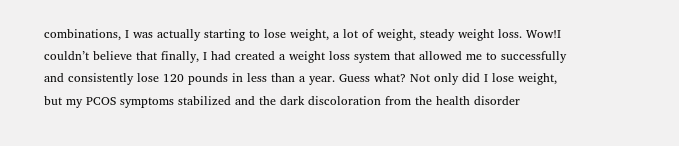combinations, I was actually starting to lose weight, a lot of weight, steady weight loss. Wow!I couldn’t believe that finally, I had created a weight loss system that allowed me to successfully and consistently lose 120 pounds in less than a year. Guess what? Not only did I lose weight, but my PCOS symptoms stabilized and the dark discoloration from the health disorder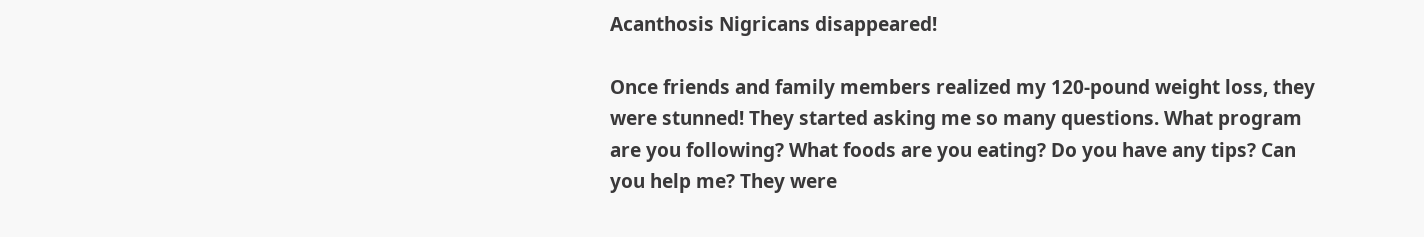Acanthosis Nigricans disappeared!

Once friends and family members realized my 120-pound weight loss, they were stunned! They started asking me so many questions. What program are you following? What foods are you eating? Do you have any tips? Can you help me? They were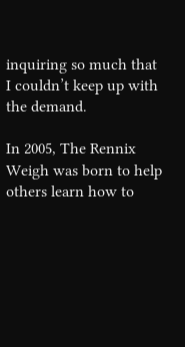inquiring so much that I couldn’t keep up with the demand.

In 2005, The Rennix Weigh was born to help others learn how to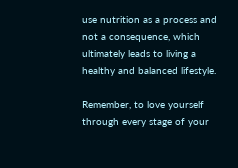use nutrition as a process and not a consequence, which ultimately leads to living a healthy and balanced lifestyle.

Remember, to love yourself through every stage of your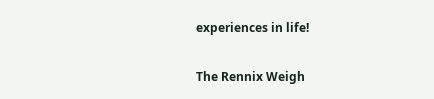experiences in life!

The Rennix Weigh